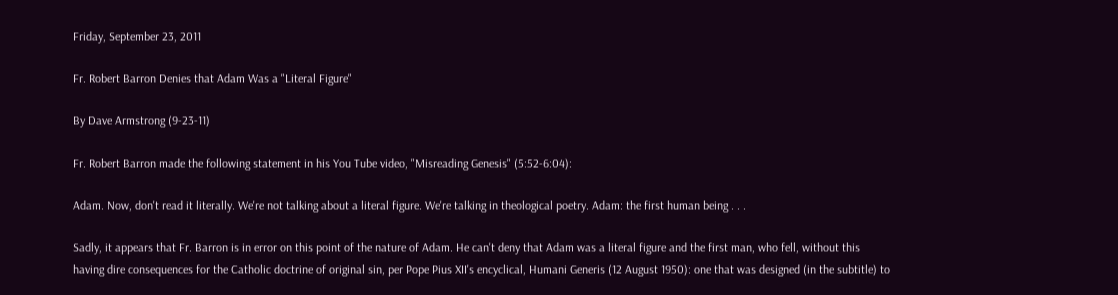Friday, September 23, 2011

Fr. Robert Barron Denies that Adam Was a "Literal Figure"

By Dave Armstrong (9-23-11)

Fr. Robert Barron made the following statement in his You Tube video, "Misreading Genesis" (5:52-6:04):

Adam. Now, don't read it literally. We're not talking about a literal figure. We're talking in theological poetry. Adam: the first human being . . .

Sadly, it appears that Fr. Barron is in error on this point of the nature of Adam. He can't deny that Adam was a literal figure and the first man, who fell, without this having dire consequences for the Catholic doctrine of original sin, per Pope Pius XII's encyclical, Humani Generis (12 August 1950): one that was designed (in the subtitle) to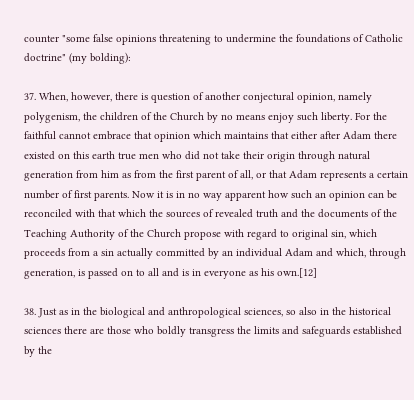counter "some false opinions threatening to undermine the foundations of Catholic doctrine" (my bolding):

37. When, however, there is question of another conjectural opinion, namely polygenism, the children of the Church by no means enjoy such liberty. For the faithful cannot embrace that opinion which maintains that either after Adam there existed on this earth true men who did not take their origin through natural generation from him as from the first parent of all, or that Adam represents a certain number of first parents. Now it is in no way apparent how such an opinion can be reconciled with that which the sources of revealed truth and the documents of the Teaching Authority of the Church propose with regard to original sin, which proceeds from a sin actually committed by an individual Adam and which, through generation, is passed on to all and is in everyone as his own.[12]

38. Just as in the biological and anthropological sciences, so also in the historical sciences there are those who boldly transgress the limits and safeguards established by the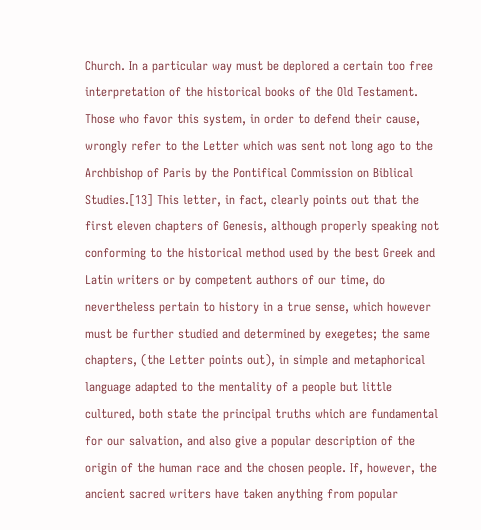Church. In a particular way must be deplored a certain too free interpretation of the historical books of the Old Testament. Those who favor this system, in order to defend their cause, wrongly refer to the Letter which was sent not long ago to the Archbishop of Paris by the Pontifical Commission on Biblical Studies.[13] This letter, in fact, clearly points out that the first eleven chapters of Genesis, although properly speaking not conforming to the historical method used by the best Greek and Latin writers or by competent authors of our time, do nevertheless pertain to history in a true sense, which however must be further studied and determined by exegetes; the same chapters, (the Letter points out), in simple and metaphorical language adapted to the mentality of a people but little cultured, both state the principal truths which are fundamental for our salvation, and also give a popular description of the origin of the human race and the chosen people. If, however, the ancient sacred writers have taken anything from popular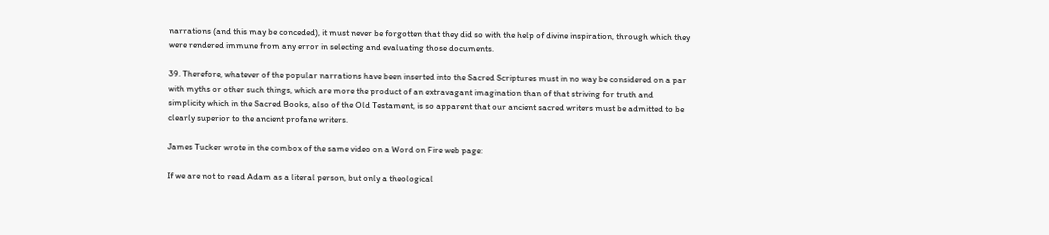narrations (and this may be conceded), it must never be forgotten that they did so with the help of divine inspiration, through which they were rendered immune from any error in selecting and evaluating those documents.

39. Therefore, whatever of the popular narrations have been inserted into the Sacred Scriptures must in no way be considered on a par with myths or other such things, which are more the product of an extravagant imagination than of that striving for truth and simplicity which in the Sacred Books, also of the Old Testament, is so apparent that our ancient sacred writers must be admitted to be clearly superior to the ancient profane writers.

James Tucker wrote in the combox of the same video on a Word on Fire web page:

If we are not to read Adam as a literal person, but only a theological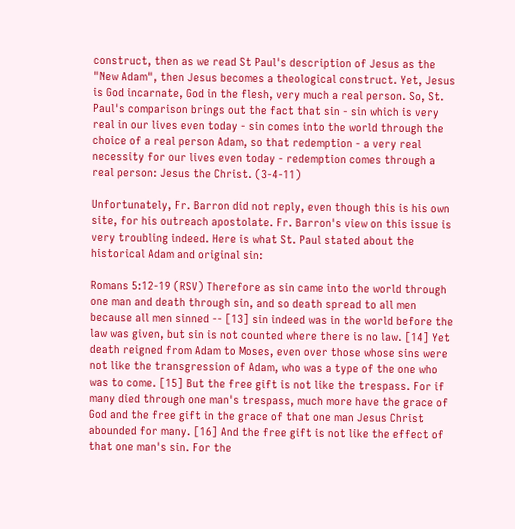construct, then as we read St Paul's description of Jesus as the "New Adam", then Jesus becomes a theological construct. Yet, Jesus is God incarnate, God in the flesh, very much a real person. So, St. Paul's comparison brings out the fact that sin - sin which is very real in our lives even today - sin comes into the world through the choice of a real person Adam, so that redemption - a very real necessity for our lives even today - redemption comes through a real person: Jesus the Christ. (3-4-11)

Unfortunately, Fr. Barron did not reply, even though this is his own site, for his outreach apostolate. Fr. Barron's view on this issue is very troubling indeed. Here is what St. Paul stated about the historical Adam and original sin:

Romans 5:12-19 (RSV) Therefore as sin came into the world through one man and death through sin, and so death spread to all men because all men sinned -- [13] sin indeed was in the world before the law was given, but sin is not counted where there is no law. [14] Yet death reigned from Adam to Moses, even over those whose sins were not like the transgression of Adam, who was a type of the one who was to come. [15] But the free gift is not like the trespass. For if many died through one man's trespass, much more have the grace of God and the free gift in the grace of that one man Jesus Christ abounded for many. [16] And the free gift is not like the effect of that one man's sin. For the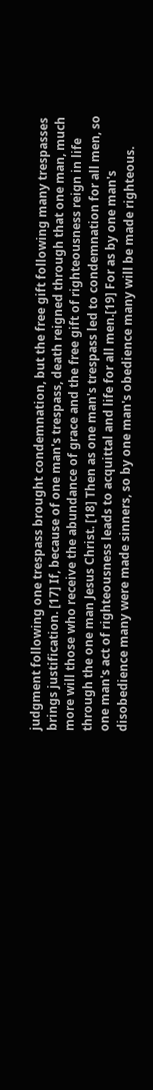judgment following one trespass brought condemnation, but the free gift following many trespasses brings justification. [17] If, because of one man's trespass, death reigned through that one man, much more will those who receive the abundance of grace and the free gift of righteousness reign in life through the one man Jesus Christ. [18] Then as one man's trespass led to condemnation for all men, so one man's act of righteousness leads to acquittal and life for all men.[19] For as by one man's disobedience many were made sinners, so by one man's obedience many will be made righteous.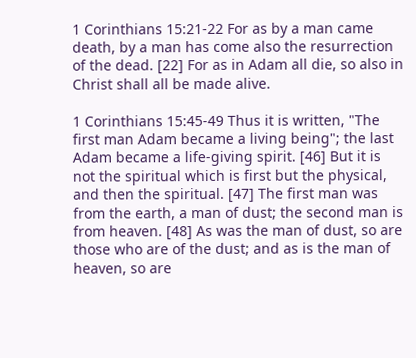1 Corinthians 15:21-22 For as by a man came death, by a man has come also the resurrection of the dead. [22] For as in Adam all die, so also in Christ shall all be made alive.

1 Corinthians 15:45-49 Thus it is written, "The first man Adam became a living being"; the last Adam became a life-giving spirit. [46] But it is not the spiritual which is first but the physical, and then the spiritual. [47] The first man was from the earth, a man of dust; the second man is from heaven. [48] As was the man of dust, so are those who are of the dust; and as is the man of heaven, so are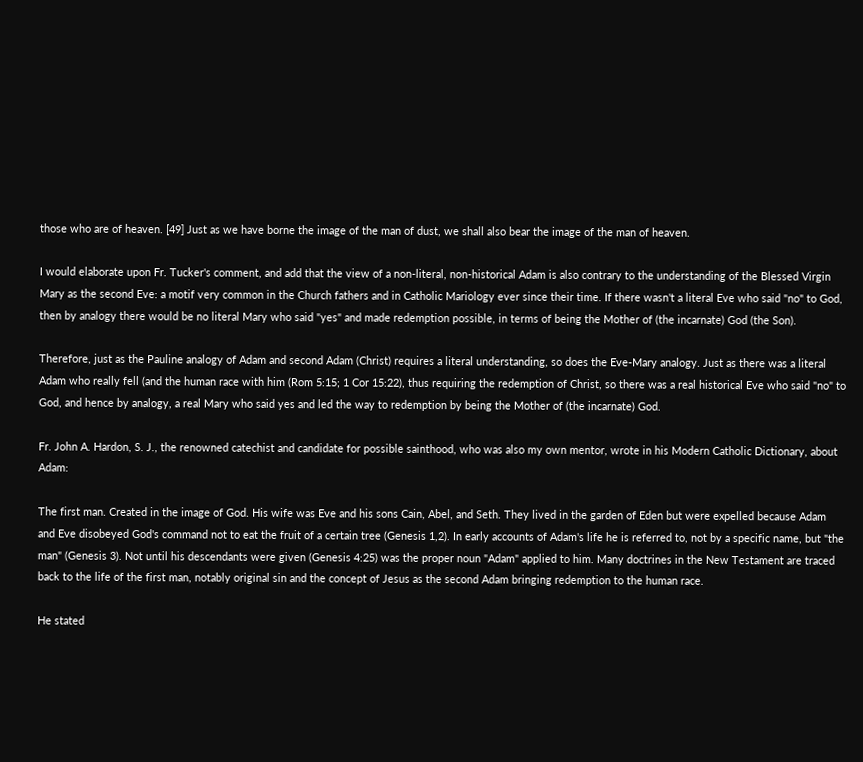those who are of heaven. [49] Just as we have borne the image of the man of dust, we shall also bear the image of the man of heaven.

I would elaborate upon Fr. Tucker's comment, and add that the view of a non-literal, non-historical Adam is also contrary to the understanding of the Blessed Virgin Mary as the second Eve: a motif very common in the Church fathers and in Catholic Mariology ever since their time. If there wasn't a literal Eve who said "no" to God, then by analogy there would be no literal Mary who said "yes" and made redemption possible, in terms of being the Mother of (the incarnate) God (the Son).

Therefore, just as the Pauline analogy of Adam and second Adam (Christ) requires a literal understanding, so does the Eve-Mary analogy. Just as there was a literal Adam who really fell (and the human race with him (Rom 5:15; 1 Cor 15:22), thus requiring the redemption of Christ, so there was a real historical Eve who said "no" to God, and hence by analogy, a real Mary who said yes and led the way to redemption by being the Mother of (the incarnate) God.

Fr. John A. Hardon, S. J., the renowned catechist and candidate for possible sainthood, who was also my own mentor, wrote in his Modern Catholic Dictionary, about Adam:

The first man. Created in the image of God. His wife was Eve and his sons Cain, Abel, and Seth. They lived in the garden of Eden but were expelled because Adam and Eve disobeyed God's command not to eat the fruit of a certain tree (Genesis 1,2). In early accounts of Adam's life he is referred to, not by a specific name, but "the man" (Genesis 3). Not until his descendants were given (Genesis 4:25) was the proper noun "Adam" applied to him. Many doctrines in the New Testament are traced back to the life of the first man, notably original sin and the concept of Jesus as the second Adam bringing redemption to the human race.

He stated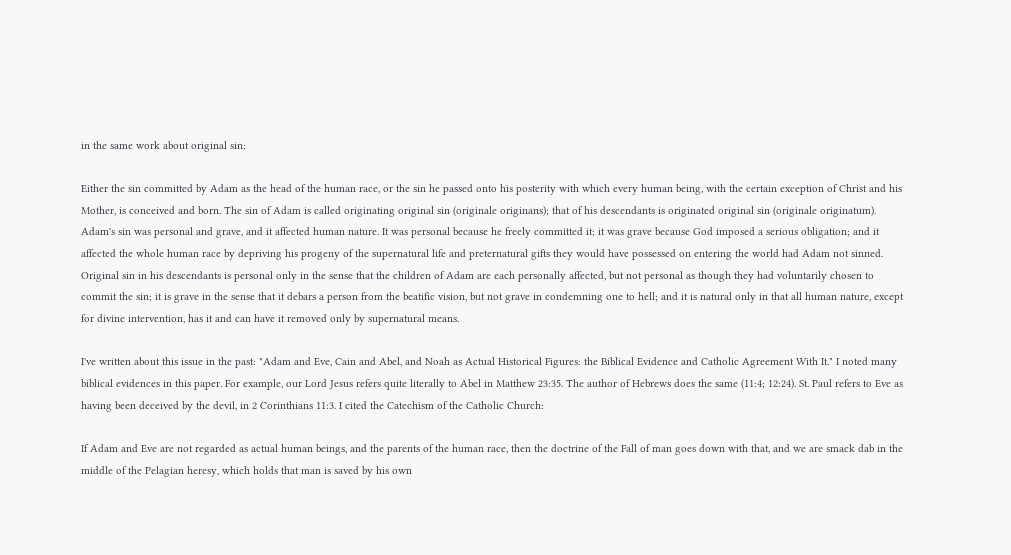in the same work about original sin:

Either the sin committed by Adam as the head of the human race, or the sin he passed onto his posterity with which every human being, with the certain exception of Christ and his Mother, is conceived and born. The sin of Adam is called originating original sin (originale originans); that of his descendants is originated original sin (originale originatum). Adam's sin was personal and grave, and it affected human nature. It was personal because he freely committed it; it was grave because God imposed a serious obligation; and it affected the whole human race by depriving his progeny of the supernatural life and preternatural gifts they would have possessed on entering the world had Adam not sinned. Original sin in his descendants is personal only in the sense that the children of Adam are each personally affected, but not personal as though they had voluntarily chosen to commit the sin; it is grave in the sense that it debars a person from the beatific vision, but not grave in condemning one to hell; and it is natural only in that all human nature, except for divine intervention, has it and can have it removed only by supernatural means.

I've written about this issue in the past: "Adam and Eve, Cain and Abel, and Noah as Actual Historical Figures: the Biblical Evidence and Catholic Agreement With It." I noted many biblical evidences in this paper. For example, our Lord Jesus refers quite literally to Abel in Matthew 23:35. The author of Hebrews does the same (11:4; 12:24). St. Paul refers to Eve as having been deceived by the devil, in 2 Corinthians 11:3. I cited the Catechism of the Catholic Church:

If Adam and Eve are not regarded as actual human beings, and the parents of the human race, then the doctrine of the Fall of man goes down with that, and we are smack dab in the middle of the Pelagian heresy, which holds that man is saved by his own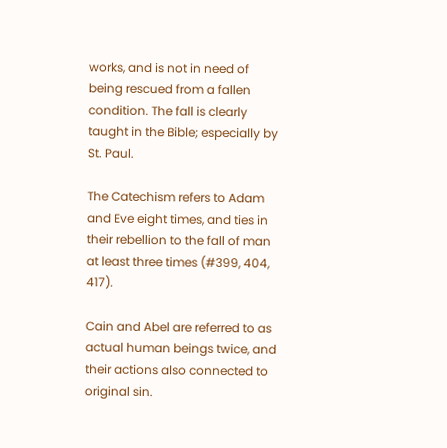works, and is not in need of being rescued from a fallen condition. The fall is clearly taught in the Bible; especially by St. Paul.

The Catechism refers to Adam and Eve eight times, and ties in their rebellion to the fall of man at least three times (#399, 404, 417).

Cain and Abel are referred to as actual human beings twice, and their actions also connected to original sin.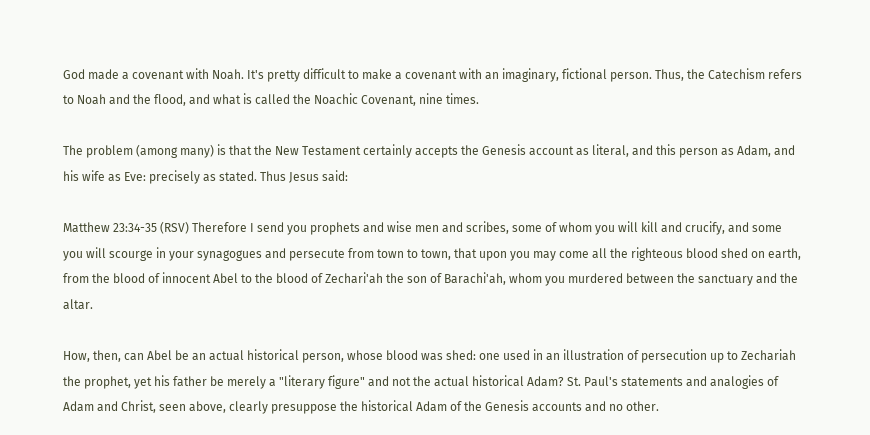God made a covenant with Noah. It's pretty difficult to make a covenant with an imaginary, fictional person. Thus, the Catechism refers to Noah and the flood, and what is called the Noachic Covenant, nine times.

The problem (among many) is that the New Testament certainly accepts the Genesis account as literal, and this person as Adam, and his wife as Eve: precisely as stated. Thus Jesus said:

Matthew 23:34-35 (RSV) Therefore I send you prophets and wise men and scribes, some of whom you will kill and crucify, and some you will scourge in your synagogues and persecute from town to town, that upon you may come all the righteous blood shed on earth, from the blood of innocent Abel to the blood of Zechari'ah the son of Barachi'ah, whom you murdered between the sanctuary and the altar.

How, then, can Abel be an actual historical person, whose blood was shed: one used in an illustration of persecution up to Zechariah the prophet, yet his father be merely a "literary figure" and not the actual historical Adam? St. Paul's statements and analogies of Adam and Christ, seen above, clearly presuppose the historical Adam of the Genesis accounts and no other.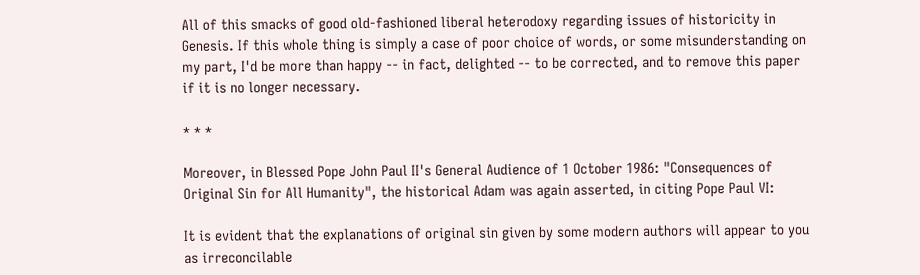All of this smacks of good old-fashioned liberal heterodoxy regarding issues of historicity in Genesis. If this whole thing is simply a case of poor choice of words, or some misunderstanding on my part, I'd be more than happy -- in fact, delighted -- to be corrected, and to remove this paper if it is no longer necessary.

* * *

Moreover, in Blessed Pope John Paul II's General Audience of 1 October 1986: "Consequences of Original Sin for All Humanity", the historical Adam was again asserted, in citing Pope Paul VI:

It is evident that the explanations of original sin given by some modern authors will appear to you as irreconcilable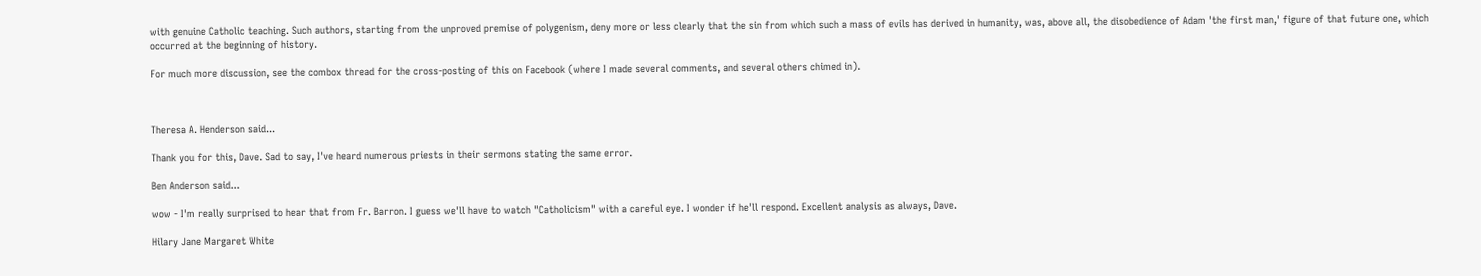with genuine Catholic teaching. Such authors, starting from the unproved premise of polygenism, deny more or less clearly that the sin from which such a mass of evils has derived in humanity, was, above all, the disobedience of Adam 'the first man,' figure of that future one, which occurred at the beginning of history.

For much more discussion, see the combox thread for the cross-posting of this on Facebook (where I made several comments, and several others chimed in).



Theresa A. Henderson said...

Thank you for this, Dave. Sad to say, I've heard numerous priests in their sermons stating the same error.

Ben Anderson said...

wow - I'm really surprised to hear that from Fr. Barron. I guess we'll have to watch "Catholicism" with a careful eye. I wonder if he'll respond. Excellent analysis as always, Dave.

Hilary Jane Margaret White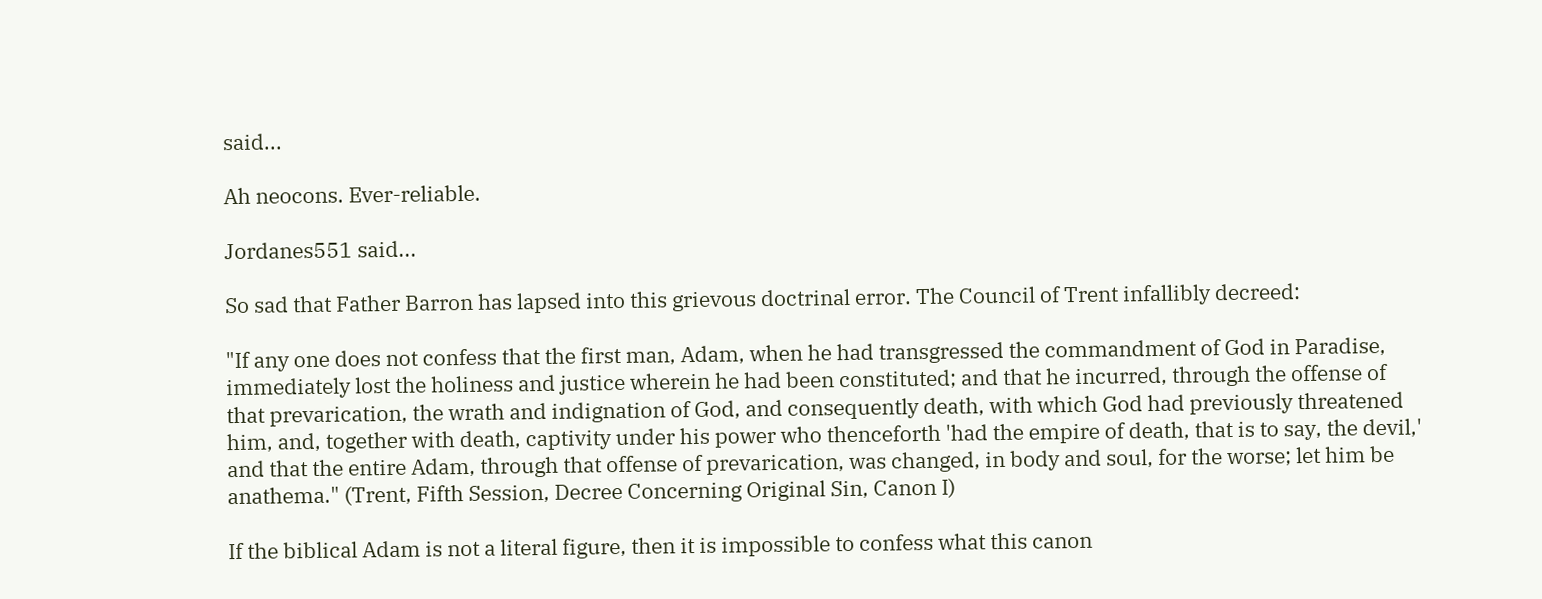said...

Ah neocons. Ever-reliable.

Jordanes551 said...

So sad that Father Barron has lapsed into this grievous doctrinal error. The Council of Trent infallibly decreed:

"If any one does not confess that the first man, Adam, when he had transgressed the commandment of God in Paradise, immediately lost the holiness and justice wherein he had been constituted; and that he incurred, through the offense of that prevarication, the wrath and indignation of God, and consequently death, with which God had previously threatened him, and, together with death, captivity under his power who thenceforth 'had the empire of death, that is to say, the devil,' and that the entire Adam, through that offense of prevarication, was changed, in body and soul, for the worse; let him be anathema." (Trent, Fifth Session, Decree Concerning Original Sin, Canon I)

If the biblical Adam is not a literal figure, then it is impossible to confess what this canon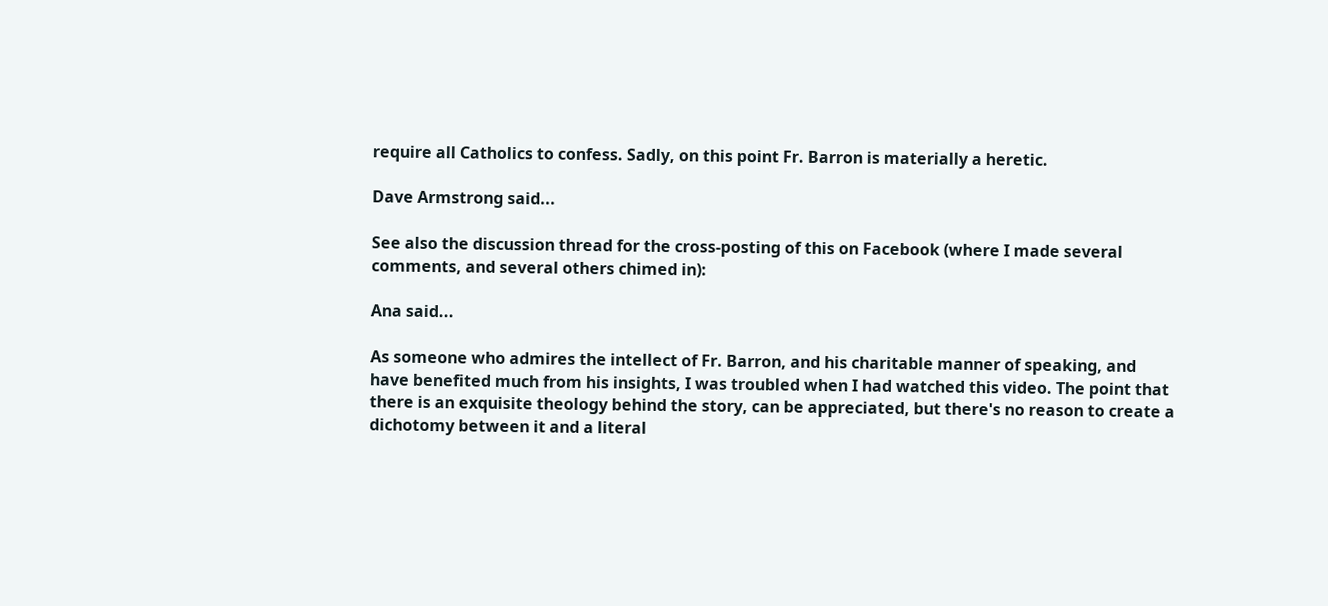require all Catholics to confess. Sadly, on this point Fr. Barron is materially a heretic.

Dave Armstrong said...

See also the discussion thread for the cross-posting of this on Facebook (where I made several comments, and several others chimed in):

Ana said...

As someone who admires the intellect of Fr. Barron, and his charitable manner of speaking, and have benefited much from his insights, I was troubled when I had watched this video. The point that there is an exquisite theology behind the story, can be appreciated, but there's no reason to create a dichotomy between it and a literal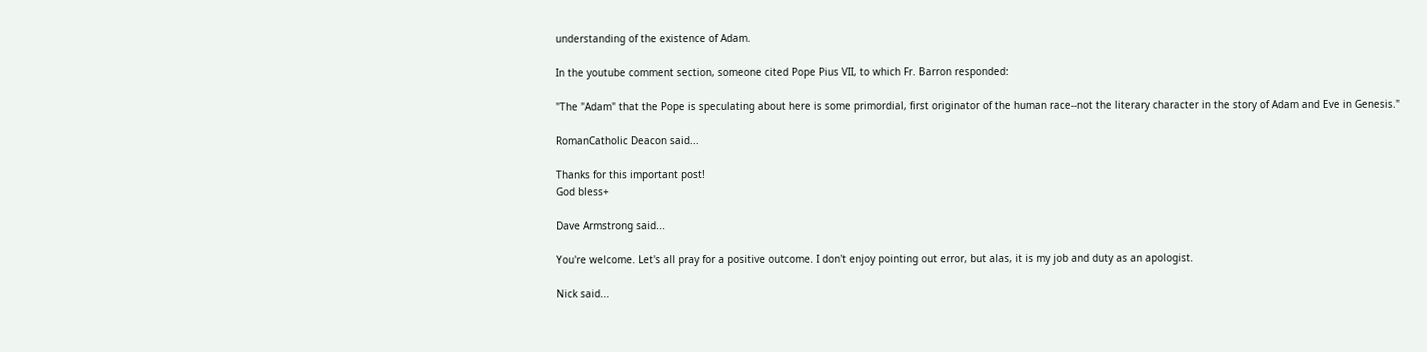understanding of the existence of Adam.

In the youtube comment section, someone cited Pope Pius VII, to which Fr. Barron responded:

"The "Adam" that the Pope is speculating about here is some primordial, first originator of the human race--not the literary character in the story of Adam and Eve in Genesis."

RomanCatholic Deacon said...

Thanks for this important post!
God bless+

Dave Armstrong said...

You're welcome. Let's all pray for a positive outcome. I don't enjoy pointing out error, but alas, it is my job and duty as an apologist.

Nick said...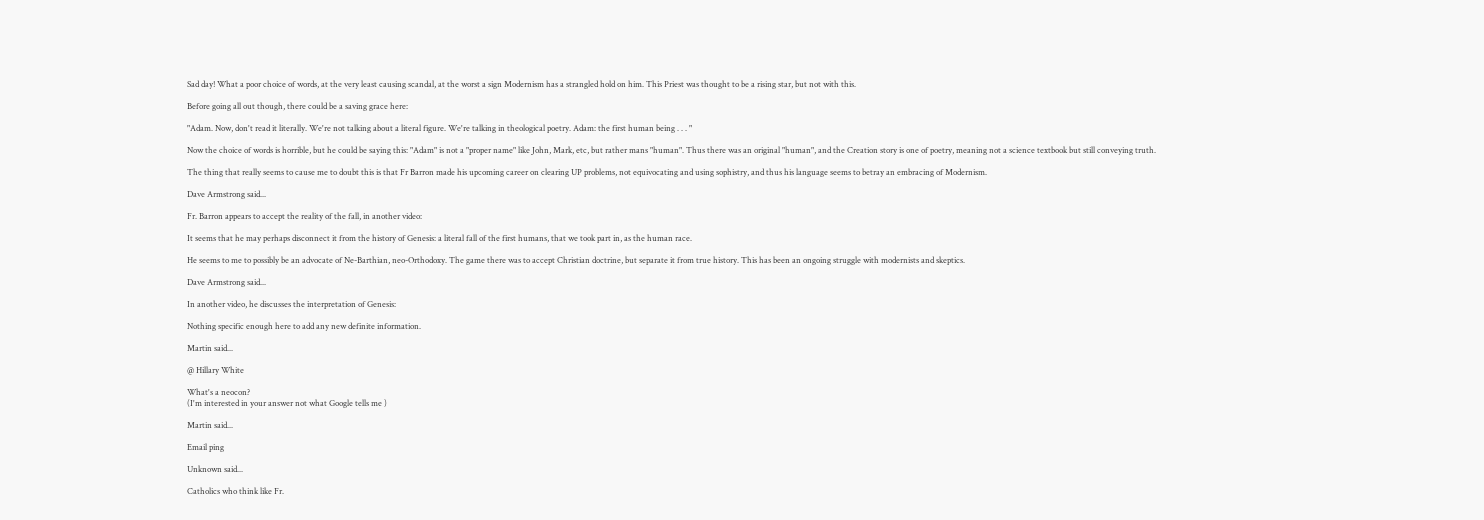Sad day! What a poor choice of words, at the very least causing scandal, at the worst a sign Modernism has a strangled hold on him. This Priest was thought to be a rising star, but not with this.

Before going all out though, there could be a saving grace here:

"Adam. Now, don't read it literally. We're not talking about a literal figure. We're talking in theological poetry. Adam: the first human being . . . "

Now the choice of words is horrible, but he could be saying this: "Adam" is not a "proper name" like John, Mark, etc, but rather mans "human". Thus there was an original "human", and the Creation story is one of poetry, meaning not a science textbook but still conveying truth.

The thing that really seems to cause me to doubt this is that Fr Barron made his upcoming career on clearing UP problems, not equivocating and using sophistry, and thus his language seems to betray an embracing of Modernism.

Dave Armstrong said...

Fr. Barron appears to accept the reality of the fall, in another video:

It seems that he may perhaps disconnect it from the history of Genesis: a literal fall of the first humans, that we took part in, as the human race.

He seems to me to possibly be an advocate of Ne-Barthian, neo-Orthodoxy. The game there was to accept Christian doctrine, but separate it from true history. This has been an ongoing struggle with modernists and skeptics.

Dave Armstrong said...

In another video, he discusses the interpretation of Genesis:

Nothing specific enough here to add any new definite information.

Martin said...

@ Hillary White

What's a neocon?
(I'm interested in your answer not what Google tells me )

Martin said...

Email ping

Unknown said...

Catholics who think like Fr.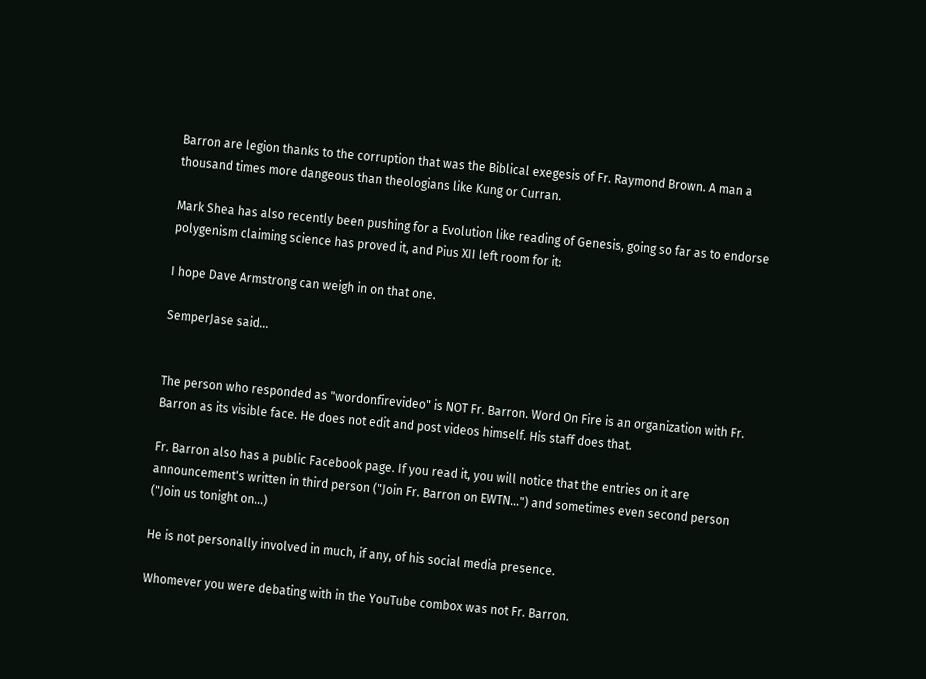Barron are legion thanks to the corruption that was the Biblical exegesis of Fr. Raymond Brown. A man a thousand times more dangeous than theologians like Kung or Curran.

Mark Shea has also recently been pushing for a Evolution like reading of Genesis, going so far as to endorse polygenism claiming science has proved it, and Pius XII left room for it:

I hope Dave Armstrong can weigh in on that one.

SemperJase said...


The person who responded as "wordonfirevideo" is NOT Fr. Barron. Word On Fire is an organization with Fr. Barron as its visible face. He does not edit and post videos himself. His staff does that.

Fr. Barron also has a public Facebook page. If you read it, you will notice that the entries on it are announcement's written in third person ("Join Fr. Barron on EWTN...") and sometimes even second person ("Join us tonight on...)

He is not personally involved in much, if any, of his social media presence.

Whomever you were debating with in the YouTube combox was not Fr. Barron.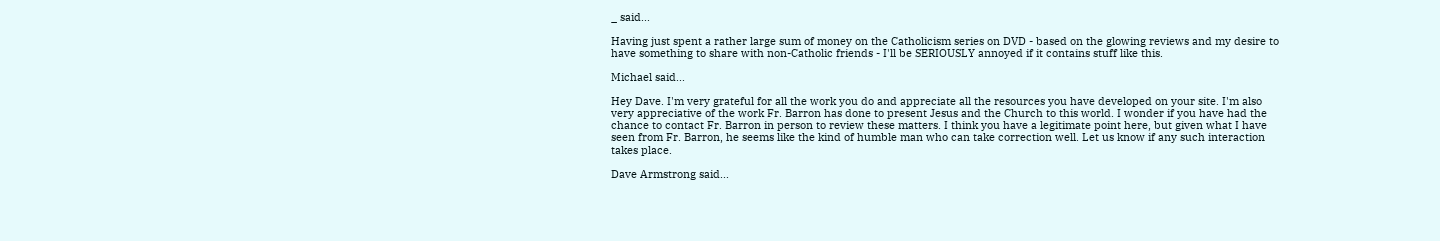_ said...

Having just spent a rather large sum of money on the Catholicism series on DVD - based on the glowing reviews and my desire to have something to share with non-Catholic friends - I'll be SERIOUSLY annoyed if it contains stuff like this.

Michael said...

Hey Dave. I'm very grateful for all the work you do and appreciate all the resources you have developed on your site. I'm also very appreciative of the work Fr. Barron has done to present Jesus and the Church to this world. I wonder if you have had the chance to contact Fr. Barron in person to review these matters. I think you have a legitimate point here, but given what I have seen from Fr. Barron, he seems like the kind of humble man who can take correction well. Let us know if any such interaction takes place.

Dave Armstrong said...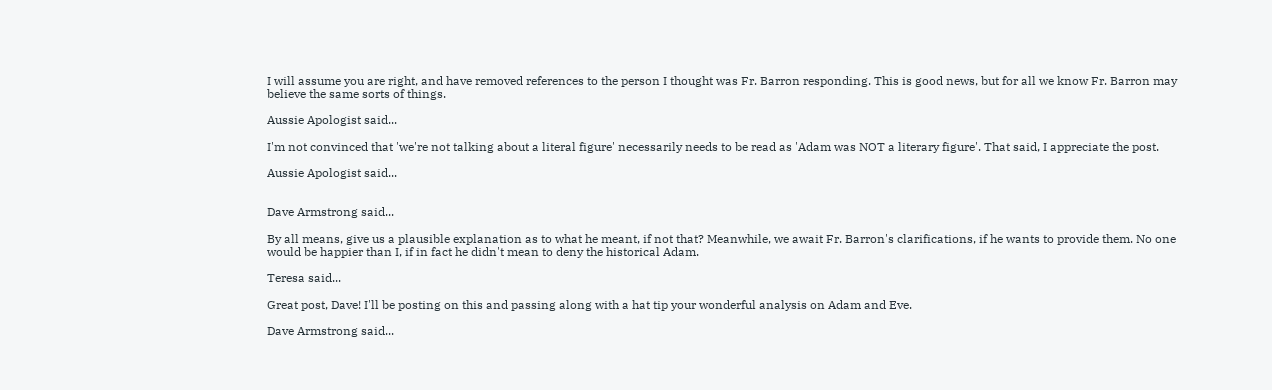I will assume you are right, and have removed references to the person I thought was Fr. Barron responding. This is good news, but for all we know Fr. Barron may believe the same sorts of things.

Aussie Apologist said...

I'm not convinced that 'we're not talking about a literal figure' necessarily needs to be read as 'Adam was NOT a literary figure'. That said, I appreciate the post.

Aussie Apologist said...


Dave Armstrong said...

By all means, give us a plausible explanation as to what he meant, if not that? Meanwhile, we await Fr. Barron's clarifications, if he wants to provide them. No one would be happier than I, if in fact he didn't mean to deny the historical Adam.

Teresa said...

Great post, Dave! I'll be posting on this and passing along with a hat tip your wonderful analysis on Adam and Eve.

Dave Armstrong said...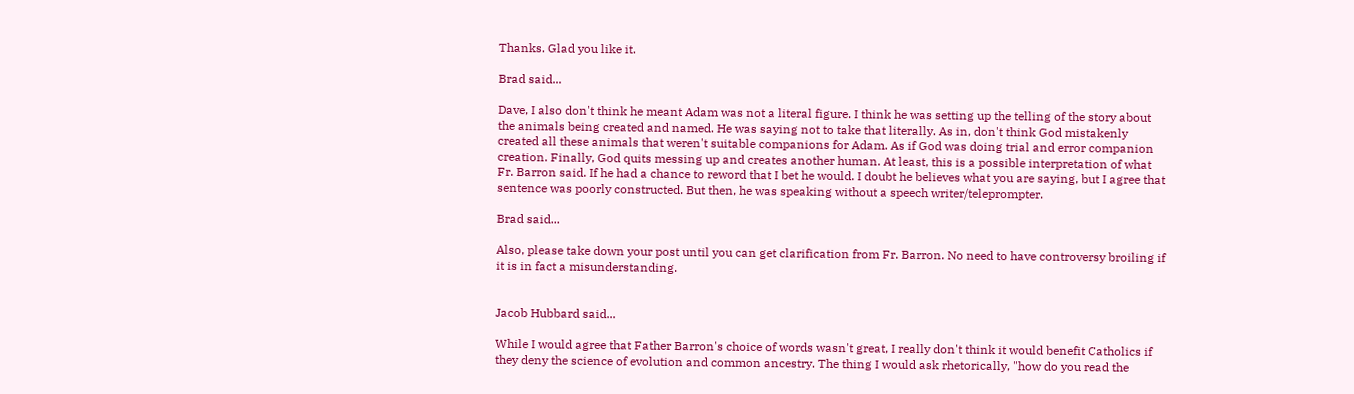Thanks. Glad you like it.

Brad said...

Dave, I also don't think he meant Adam was not a literal figure. I think he was setting up the telling of the story about the animals being created and named. He was saying not to take that literally. As in, don't think God mistakenly created all these animals that weren't suitable companions for Adam. As if God was doing trial and error companion creation. Finally, God quits messing up and creates another human. At least, this is a possible interpretation of what Fr. Barron said. If he had a chance to reword that I bet he would. I doubt he believes what you are saying, but I agree that sentence was poorly constructed. But then, he was speaking without a speech writer/teleprompter.

Brad said...

Also, please take down your post until you can get clarification from Fr. Barron. No need to have controversy broiling if it is in fact a misunderstanding.


Jacob Hubbard said...

While I would agree that Father Barron's choice of words wasn't great, I really don't think it would benefit Catholics if they deny the science of evolution and common ancestry. The thing I would ask rhetorically, "how do you read the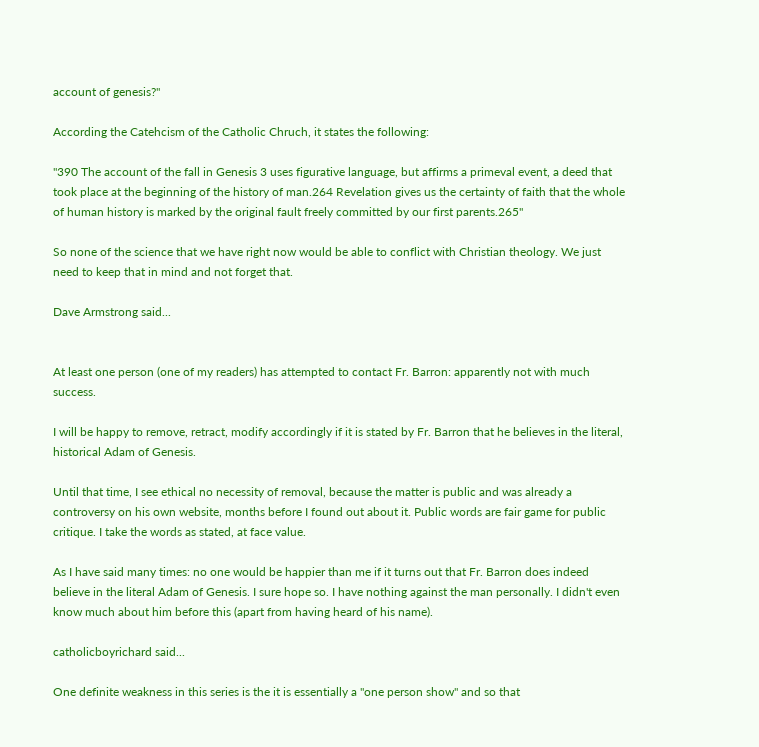account of genesis?"

According the Catehcism of the Catholic Chruch, it states the following:

"390 The account of the fall in Genesis 3 uses figurative language, but affirms a primeval event, a deed that took place at the beginning of the history of man.264 Revelation gives us the certainty of faith that the whole of human history is marked by the original fault freely committed by our first parents.265"

So none of the science that we have right now would be able to conflict with Christian theology. We just need to keep that in mind and not forget that.

Dave Armstrong said...


At least one person (one of my readers) has attempted to contact Fr. Barron: apparently not with much success.

I will be happy to remove, retract, modify accordingly if it is stated by Fr. Barron that he believes in the literal, historical Adam of Genesis.

Until that time, I see ethical no necessity of removal, because the matter is public and was already a controversy on his own website, months before I found out about it. Public words are fair game for public critique. I take the words as stated, at face value.

As I have said many times: no one would be happier than me if it turns out that Fr. Barron does indeed believe in the literal Adam of Genesis. I sure hope so. I have nothing against the man personally. I didn't even know much about him before this (apart from having heard of his name).

catholicboyrichard said...

One definite weakness in this series is the it is essentially a "one person show" and so that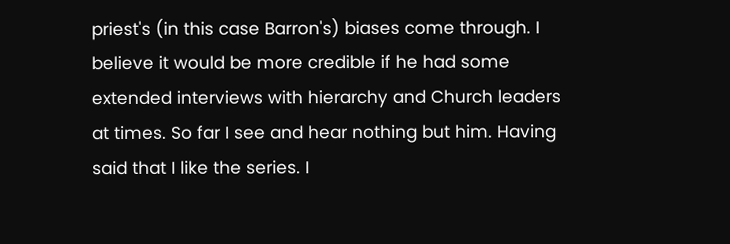priest's (in this case Barron's) biases come through. I believe it would be more credible if he had some extended interviews with hierarchy and Church leaders at times. So far I see and hear nothing but him. Having said that I like the series. I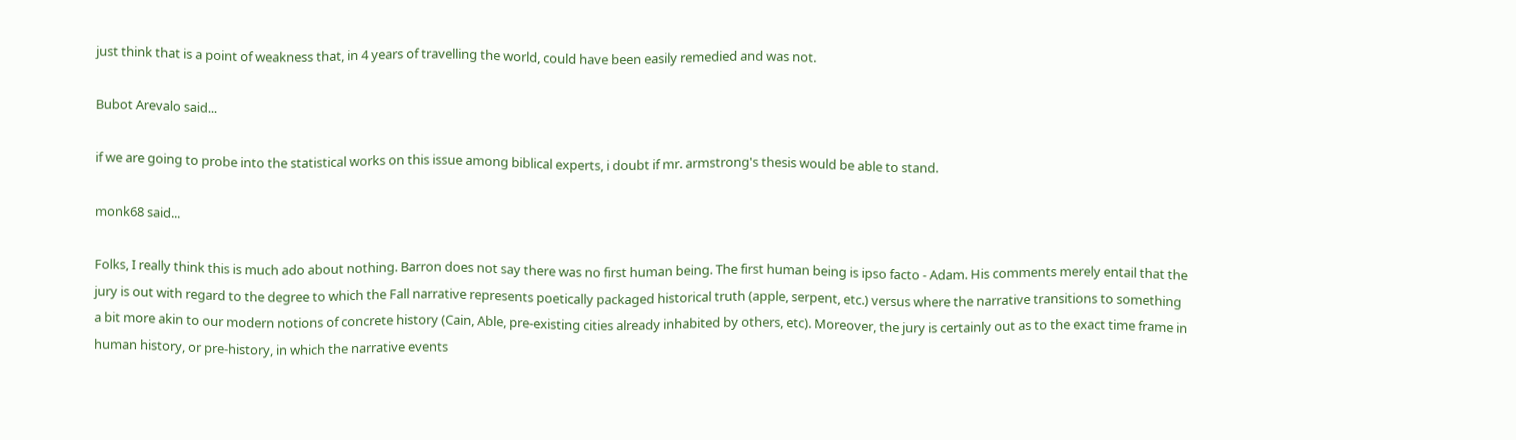just think that is a point of weakness that, in 4 years of travelling the world, could have been easily remedied and was not.

Bubot Arevalo said...

if we are going to probe into the statistical works on this issue among biblical experts, i doubt if mr. armstrong's thesis would be able to stand.

monk68 said...

Folks, I really think this is much ado about nothing. Barron does not say there was no first human being. The first human being is ipso facto - Adam. His comments merely entail that the jury is out with regard to the degree to which the Fall narrative represents poetically packaged historical truth (apple, serpent, etc.) versus where the narrative transitions to something a bit more akin to our modern notions of concrete history (Cain, Able, pre-existing cities already inhabited by others, etc). Moreover, the jury is certainly out as to the exact time frame in human history, or pre-history, in which the narrative events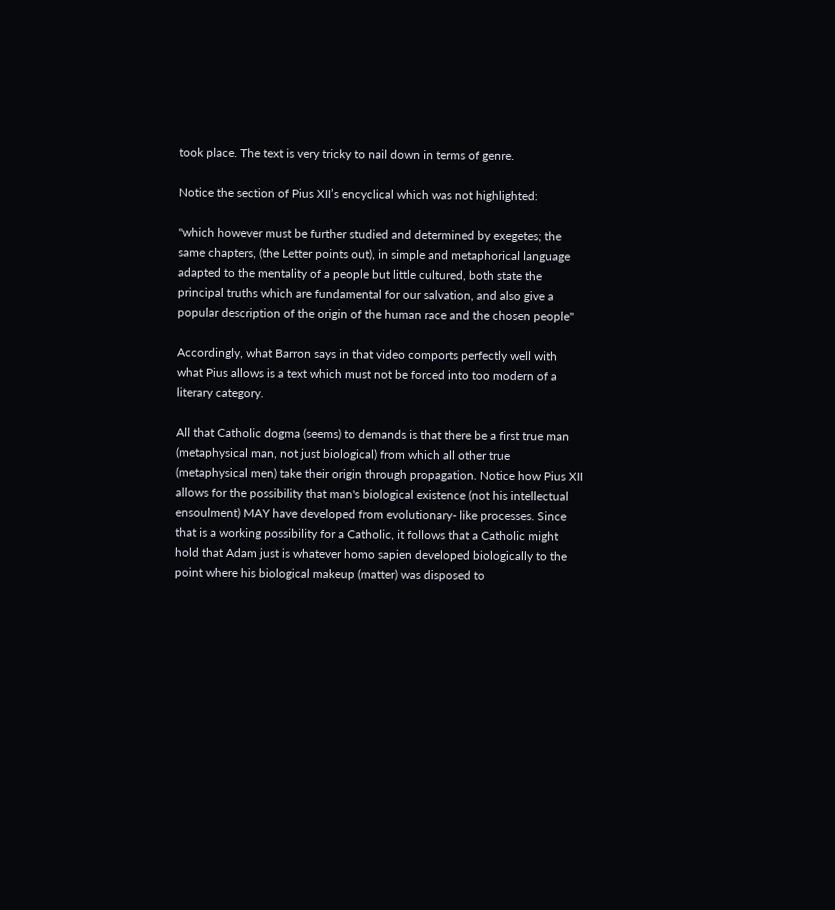took place. The text is very tricky to nail down in terms of genre.

Notice the section of Pius XII’s encyclical which was not highlighted:

"which however must be further studied and determined by exegetes; the same chapters, (the Letter points out), in simple and metaphorical language adapted to the mentality of a people but little cultured, both state the principal truths which are fundamental for our salvation, and also give a popular description of the origin of the human race and the chosen people"

Accordingly, what Barron says in that video comports perfectly well with what Pius allows is a text which must not be forced into too modern of a literary category.

All that Catholic dogma (seems) to demands is that there be a first true man (metaphysical man, not just biological) from which all other true (metaphysical men) take their origin through propagation. Notice how Pius XII allows for the possibility that man's biological existence (not his intellectual ensoulment) MAY have developed from evolutionary- like processes. Since that is a working possibility for a Catholic, it follows that a Catholic might hold that Adam just is whatever homo sapien developed biologically to the point where his biological makeup (matter) was disposed to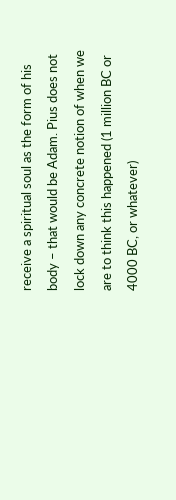receive a spiritual soul as the form of his body – that would be Adam. Pius does not lock down any concrete notion of when we are to think this happened (1 million BC or 4000 BC, or whatever)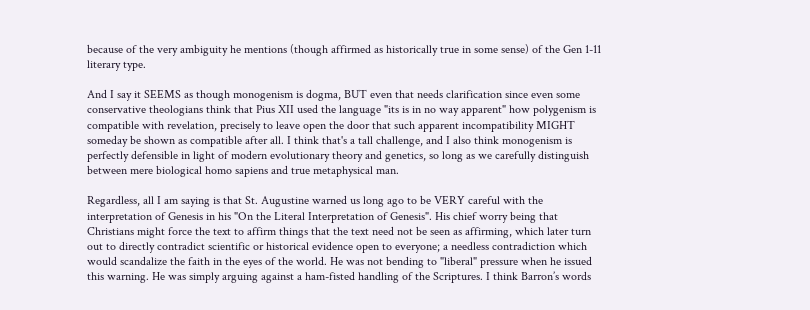because of the very ambiguity he mentions (though affirmed as historically true in some sense) of the Gen 1-11 literary type.

And I say it SEEMS as though monogenism is dogma, BUT even that needs clarification since even some conservative theologians think that Pius XII used the language "its is in no way apparent" how polygenism is compatible with revelation, precisely to leave open the door that such apparent incompatibility MIGHT someday be shown as compatible after all. I think that's a tall challenge, and I also think monogenism is perfectly defensible in light of modern evolutionary theory and genetics, so long as we carefully distinguish between mere biological homo sapiens and true metaphysical man.

Regardless, all I am saying is that St. Augustine warned us long ago to be VERY careful with the interpretation of Genesis in his "On the Literal Interpretation of Genesis". His chief worry being that Christians might force the text to affirm things that the text need not be seen as affirming, which later turn out to directly contradict scientific or historical evidence open to everyone; a needless contradiction which would scandalize the faith in the eyes of the world. He was not bending to "liberal" pressure when he issued this warning. He was simply arguing against a ham-fisted handling of the Scriptures. I think Barron’s words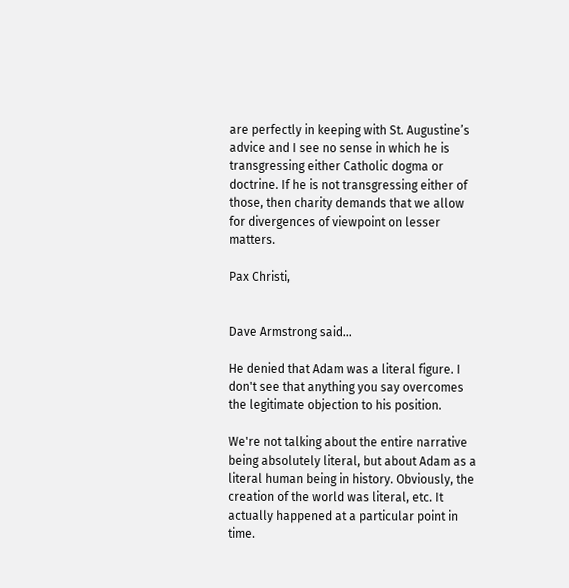are perfectly in keeping with St. Augustine’s advice and I see no sense in which he is transgressing either Catholic dogma or doctrine. If he is not transgressing either of those, then charity demands that we allow for divergences of viewpoint on lesser matters.

Pax Christi,


Dave Armstrong said...

He denied that Adam was a literal figure. I don't see that anything you say overcomes the legitimate objection to his position.

We're not talking about the entire narrative being absolutely literal, but about Adam as a literal human being in history. Obviously, the creation of the world was literal, etc. It actually happened at a particular point in time.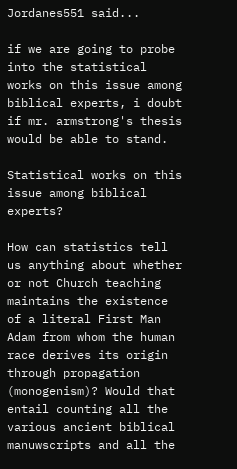Jordanes551 said...

if we are going to probe into the statistical works on this issue among biblical experts, i doubt if mr. armstrong's thesis would be able to stand.

Statistical works on this issue among biblical experts?

How can statistics tell us anything about whether or not Church teaching maintains the existence of a literal First Man Adam from whom the human race derives its origin through propagation (monogenism)? Would that entail counting all the various ancient biblical manuwscripts and all the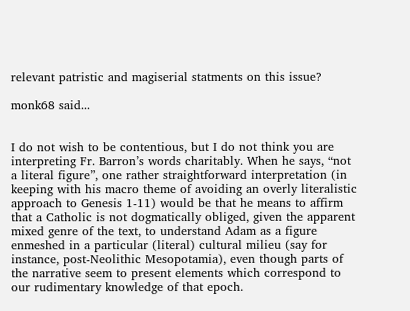relevant patristic and magiserial statments on this issue?

monk68 said...


I do not wish to be contentious, but I do not think you are interpreting Fr. Barron’s words charitably. When he says, “not a literal figure”, one rather straightforward interpretation (in keeping with his macro theme of avoiding an overly literalistic approach to Genesis 1-11) would be that he means to affirm that a Catholic is not dogmatically obliged, given the apparent mixed genre of the text, to understand Adam as a figure enmeshed in a particular (literal) cultural milieu (say for instance, post-Neolithic Mesopotamia), even though parts of the narrative seem to present elements which correspond to our rudimentary knowledge of that epoch.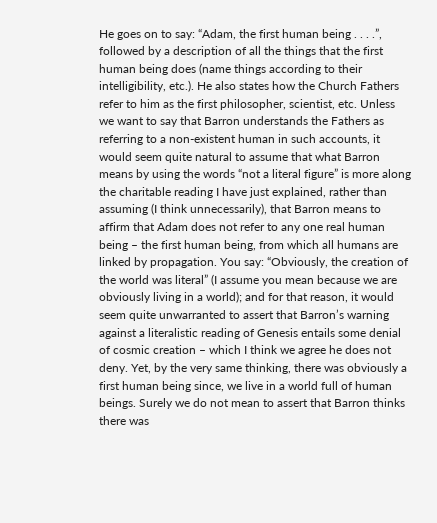He goes on to say: “Adam, the first human being . . . .”, followed by a description of all the things that the first human being does (name things according to their intelligibility, etc.). He also states how the Church Fathers refer to him as the first philosopher, scientist, etc. Unless we want to say that Barron understands the Fathers as referring to a non-existent human in such accounts, it would seem quite natural to assume that what Barron means by using the words “not a literal figure” is more along the charitable reading I have just explained, rather than assuming (I think unnecessarily), that Barron means to affirm that Adam does not refer to any one real human being – the first human being, from which all humans are linked by propagation. You say: “Obviously, the creation of the world was literal” (I assume you mean because we are obviously living in a world); and for that reason, it would seem quite unwarranted to assert that Barron’s warning against a literalistic reading of Genesis entails some denial of cosmic creation – which I think we agree he does not deny. Yet, by the very same thinking, there was obviously a first human being since, we live in a world full of human beings. Surely we do not mean to assert that Barron thinks there was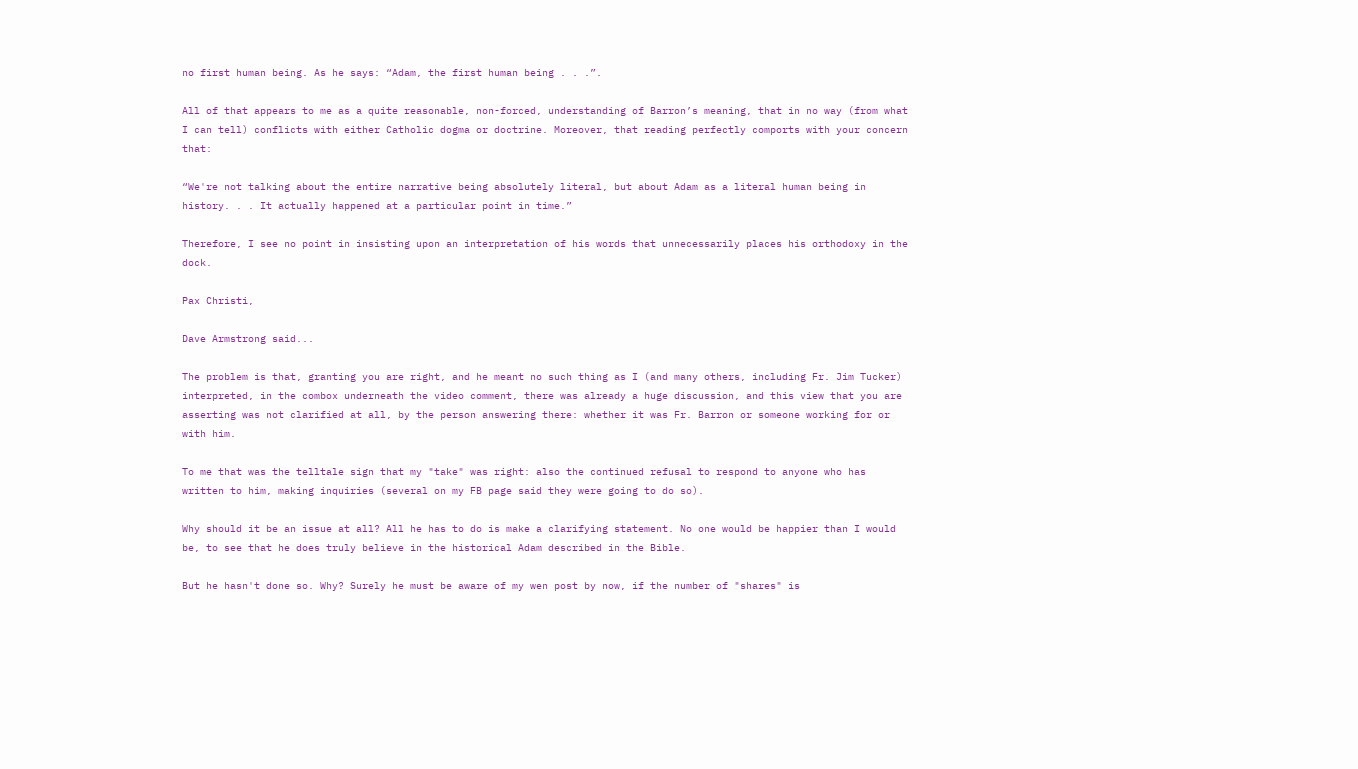no first human being. As he says: “Adam, the first human being . . .”.

All of that appears to me as a quite reasonable, non-forced, understanding of Barron’s meaning, that in no way (from what I can tell) conflicts with either Catholic dogma or doctrine. Moreover, that reading perfectly comports with your concern that:

“We're not talking about the entire narrative being absolutely literal, but about Adam as a literal human being in history. . . It actually happened at a particular point in time.”

Therefore, I see no point in insisting upon an interpretation of his words that unnecessarily places his orthodoxy in the dock.

Pax Christi,

Dave Armstrong said...

The problem is that, granting you are right, and he meant no such thing as I (and many others, including Fr. Jim Tucker) interpreted, in the combox underneath the video comment, there was already a huge discussion, and this view that you are asserting was not clarified at all, by the person answering there: whether it was Fr. Barron or someone working for or with him.

To me that was the telltale sign that my "take" was right: also the continued refusal to respond to anyone who has written to him, making inquiries (several on my FB page said they were going to do so).

Why should it be an issue at all? All he has to do is make a clarifying statement. No one would be happier than I would be, to see that he does truly believe in the historical Adam described in the Bible.

But he hasn't done so. Why? Surely he must be aware of my wen post by now, if the number of "shares" is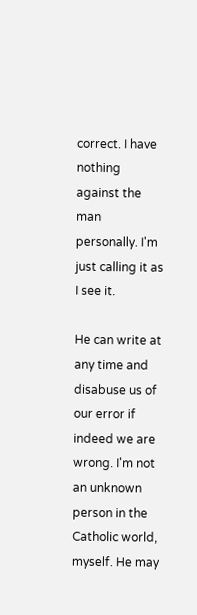correct. I have nothing against the man personally. I'm just calling it as I see it.

He can write at any time and disabuse us of our error if indeed we are wrong. I'm not an unknown person in the Catholic world, myself. He may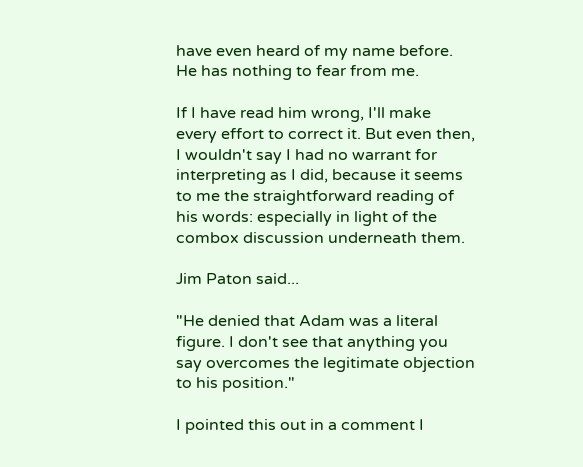have even heard of my name before. He has nothing to fear from me.

If I have read him wrong, I'll make every effort to correct it. But even then, I wouldn't say I had no warrant for interpreting as I did, because it seems to me the straightforward reading of his words: especially in light of the combox discussion underneath them.

Jim Paton said...

"He denied that Adam was a literal figure. I don't see that anything you say overcomes the legitimate objection to his position."

I pointed this out in a comment I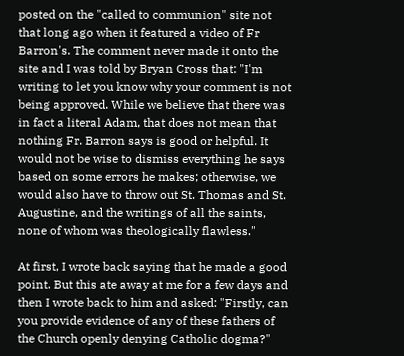posted on the "called to communion" site not that long ago when it featured a video of Fr Barron's. The comment never made it onto the site and I was told by Bryan Cross that: "I'm writing to let you know why your comment is not being approved. While we believe that there was in fact a literal Adam, that does not mean that nothing Fr. Barron says is good or helpful. It would not be wise to dismiss everything he says based on some errors he makes; otherwise, we would also have to throw out St. Thomas and St. Augustine, and the writings of all the saints, none of whom was theologically flawless."

At first, I wrote back saying that he made a good point. But this ate away at me for a few days and then I wrote back to him and asked: "Firstly, can you provide evidence of any of these fathers of the Church openly denying Catholic dogma?"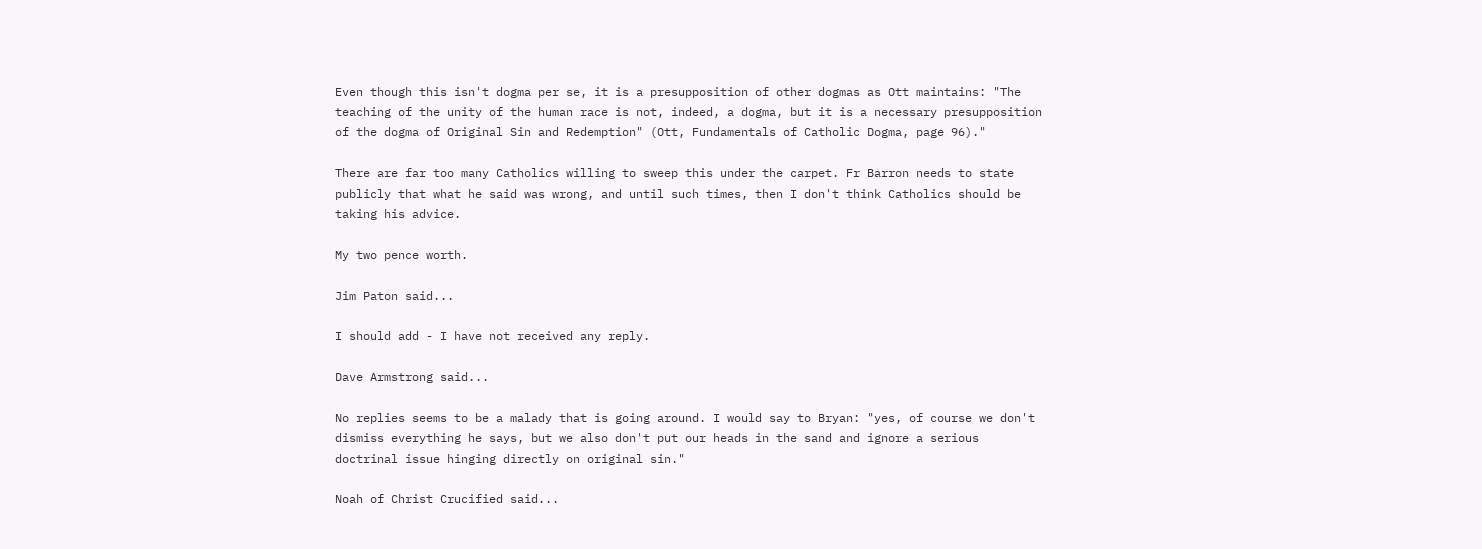Even though this isn't dogma per se, it is a presupposition of other dogmas as Ott maintains: "The teaching of the unity of the human race is not, indeed, a dogma, but it is a necessary presupposition of the dogma of Original Sin and Redemption" (Ott, Fundamentals of Catholic Dogma, page 96)."

There are far too many Catholics willing to sweep this under the carpet. Fr Barron needs to state publicly that what he said was wrong, and until such times, then I don't think Catholics should be taking his advice.

My two pence worth.

Jim Paton said...

I should add - I have not received any reply.

Dave Armstrong said...

No replies seems to be a malady that is going around. I would say to Bryan: "yes, of course we don't dismiss everything he says, but we also don't put our heads in the sand and ignore a serious doctrinal issue hinging directly on original sin."

Noah of Christ Crucified said...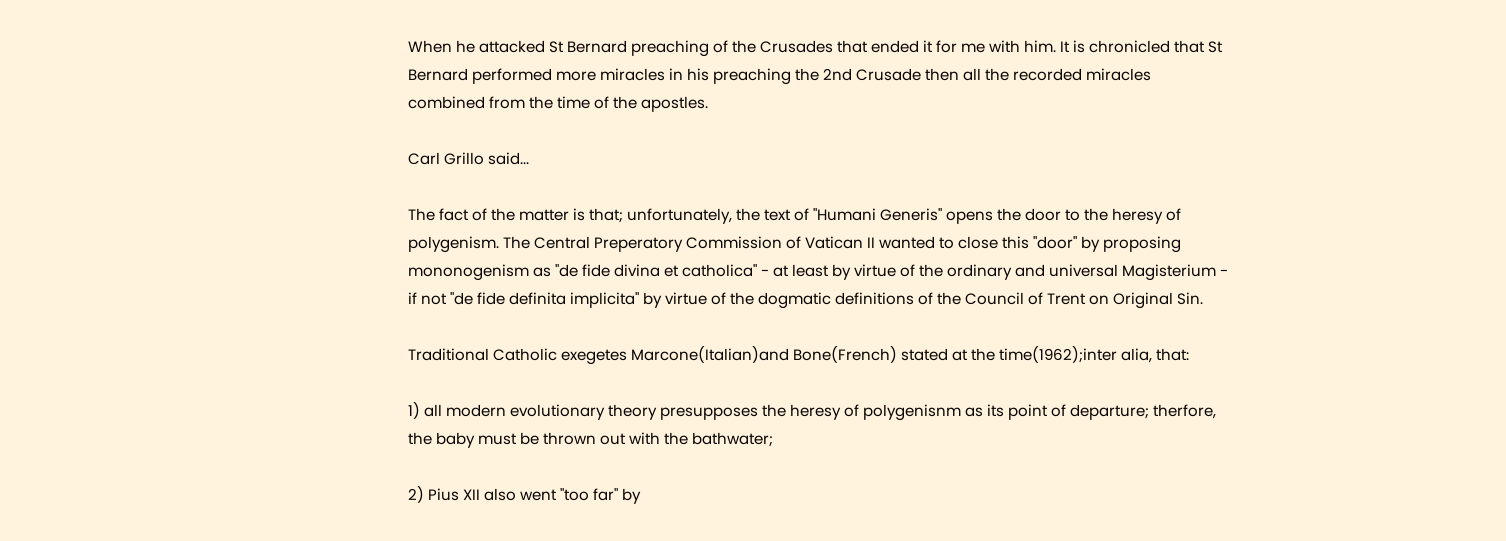When he attacked St Bernard preaching of the Crusades that ended it for me with him. It is chronicled that St Bernard performed more miracles in his preaching the 2nd Crusade then all the recorded miracles combined from the time of the apostles.

Carl Grillo said...

The fact of the matter is that; unfortunately, the text of "Humani Generis" opens the door to the heresy of polygenism. The Central Preperatory Commission of Vatican II wanted to close this "door" by proposing mononogenism as "de fide divina et catholica" - at least by virtue of the ordinary and universal Magisterium - if not "de fide definita implicita" by virtue of the dogmatic definitions of the Council of Trent on Original Sin.

Traditional Catholic exegetes Marcone(Italian)and Bone(French) stated at the time(1962);inter alia, that:

1) all modern evolutionary theory presupposes the heresy of polygenisnm as its point of departure; therfore, the baby must be thrown out with the bathwater;

2) Pius XII also went "too far" by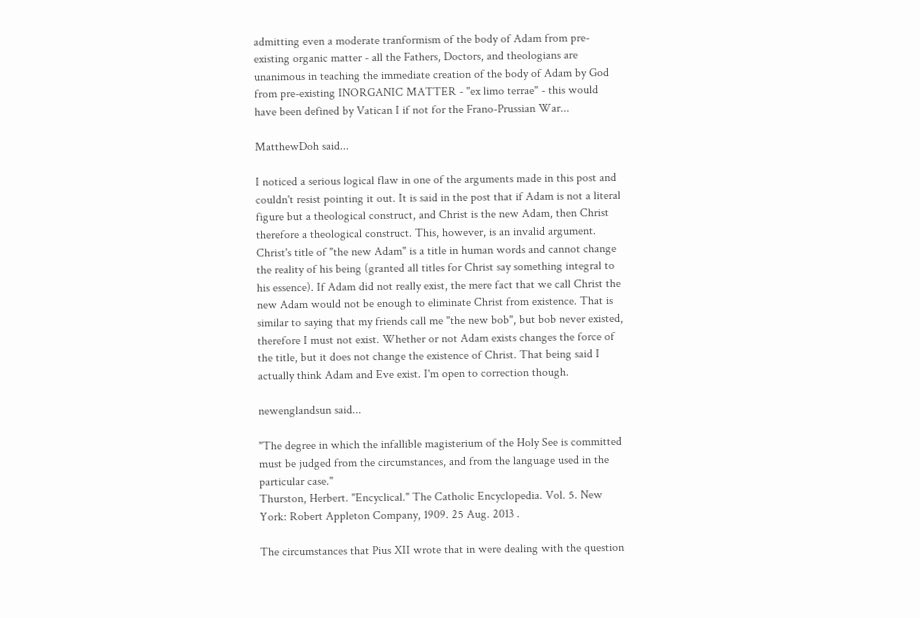admitting even a moderate tranformism of the body of Adam from pre-existing organic matter - all the Fathers, Doctors, and theologians are unanimous in teaching the immediate creation of the body of Adam by God from pre-existing INORGANIC MATTER - "ex limo terrae" - this would have been defined by Vatican I if not for the Frano-Prussian War...

MatthewDoh said...

I noticed a serious logical flaw in one of the arguments made in this post and couldn't resist pointing it out. It is said in the post that if Adam is not a literal figure but a theological construct, and Christ is the new Adam, then Christ therefore a theological construct. This, however, is an invalid argument. Christ's title of "the new Adam" is a title in human words and cannot change the reality of his being (granted all titles for Christ say something integral to his essence). If Adam did not really exist, the mere fact that we call Christ the new Adam would not be enough to eliminate Christ from existence. That is similar to saying that my friends call me "the new bob", but bob never existed, therefore I must not exist. Whether or not Adam exists changes the force of the title, but it does not change the existence of Christ. That being said I actually think Adam and Eve exist. I'm open to correction though.

newenglandsun said...

"The degree in which the infallible magisterium of the Holy See is committed must be judged from the circumstances, and from the language used in the particular case."
Thurston, Herbert. "Encyclical." The Catholic Encyclopedia. Vol. 5. New York: Robert Appleton Company, 1909. 25 Aug. 2013 .

The circumstances that Pius XII wrote that in were dealing with the question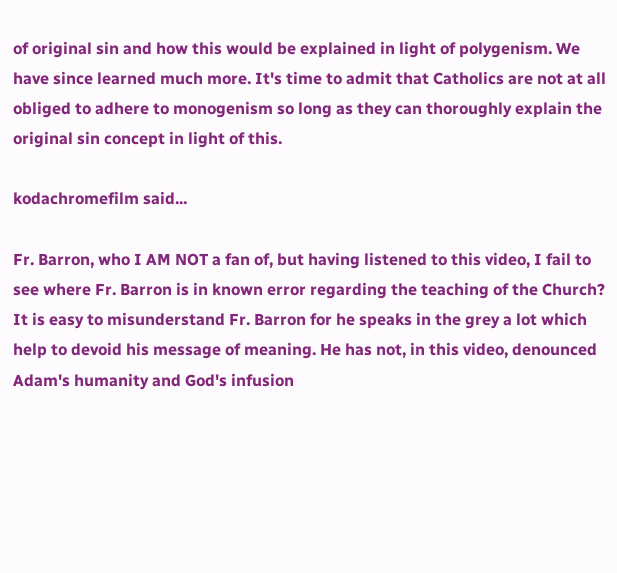of original sin and how this would be explained in light of polygenism. We have since learned much more. It's time to admit that Catholics are not at all obliged to adhere to monogenism so long as they can thoroughly explain the original sin concept in light of this.

kodachromefilm said...

Fr. Barron, who I AM NOT a fan of, but having listened to this video, I fail to see where Fr. Barron is in known error regarding the teaching of the Church? It is easy to misunderstand Fr. Barron for he speaks in the grey a lot which help to devoid his message of meaning. He has not, in this video, denounced Adam's humanity and God's infusion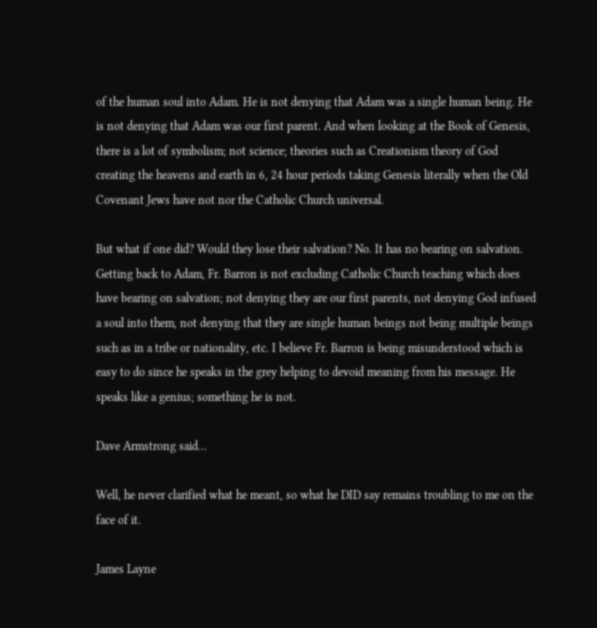of the human soul into Adam. He is not denying that Adam was a single human being. He is not denying that Adam was our first parent. And when looking at the Book of Genesis, there is a lot of symbolism; not science; theories such as Creationism theory of God creating the heavens and earth in 6, 24 hour periods taking Genesis literally when the Old Covenant Jews have not nor the Catholic Church universal.

But what if one did? Would they lose their salvation? No. It has no bearing on salvation. Getting back to Adam, Fr. Barron is not excluding Catholic Church teaching which does have bearing on salvation; not denying they are our first parents, not denying God infused a soul into them, not denying that they are single human beings not being multiple beings such as in a tribe or nationality, etc. I believe Fr. Barron is being misunderstood which is easy to do since he speaks in the grey helping to devoid meaning from his message. He speaks like a genius; something he is not.

Dave Armstrong said...

Well, he never clarified what he meant, so what he DID say remains troubling to me on the face of it.

James Layne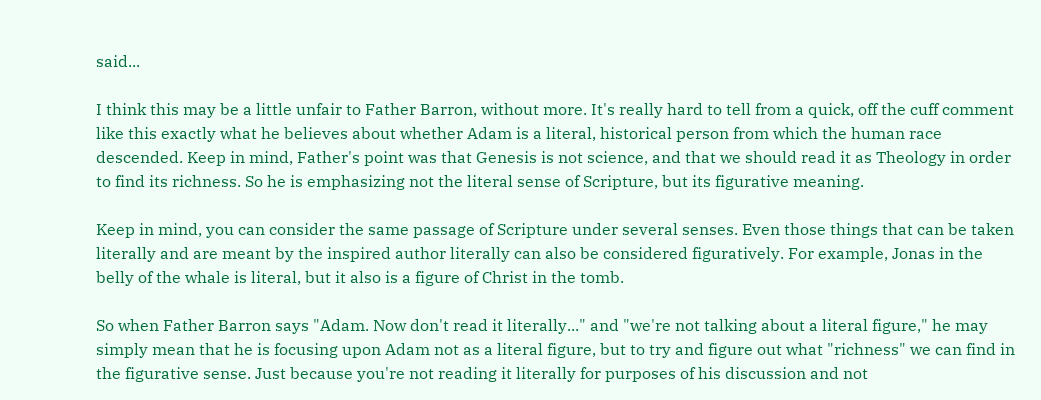said...

I think this may be a little unfair to Father Barron, without more. It's really hard to tell from a quick, off the cuff comment like this exactly what he believes about whether Adam is a literal, historical person from which the human race descended. Keep in mind, Father's point was that Genesis is not science, and that we should read it as Theology in order to find its richness. So he is emphasizing not the literal sense of Scripture, but its figurative meaning.

Keep in mind, you can consider the same passage of Scripture under several senses. Even those things that can be taken literally and are meant by the inspired author literally can also be considered figuratively. For example, Jonas in the belly of the whale is literal, but it also is a figure of Christ in the tomb.

So when Father Barron says "Adam. Now don't read it literally..." and "we're not talking about a literal figure," he may simply mean that he is focusing upon Adam not as a literal figure, but to try and figure out what "richness" we can find in the figurative sense. Just because you're not reading it literally for purposes of his discussion and not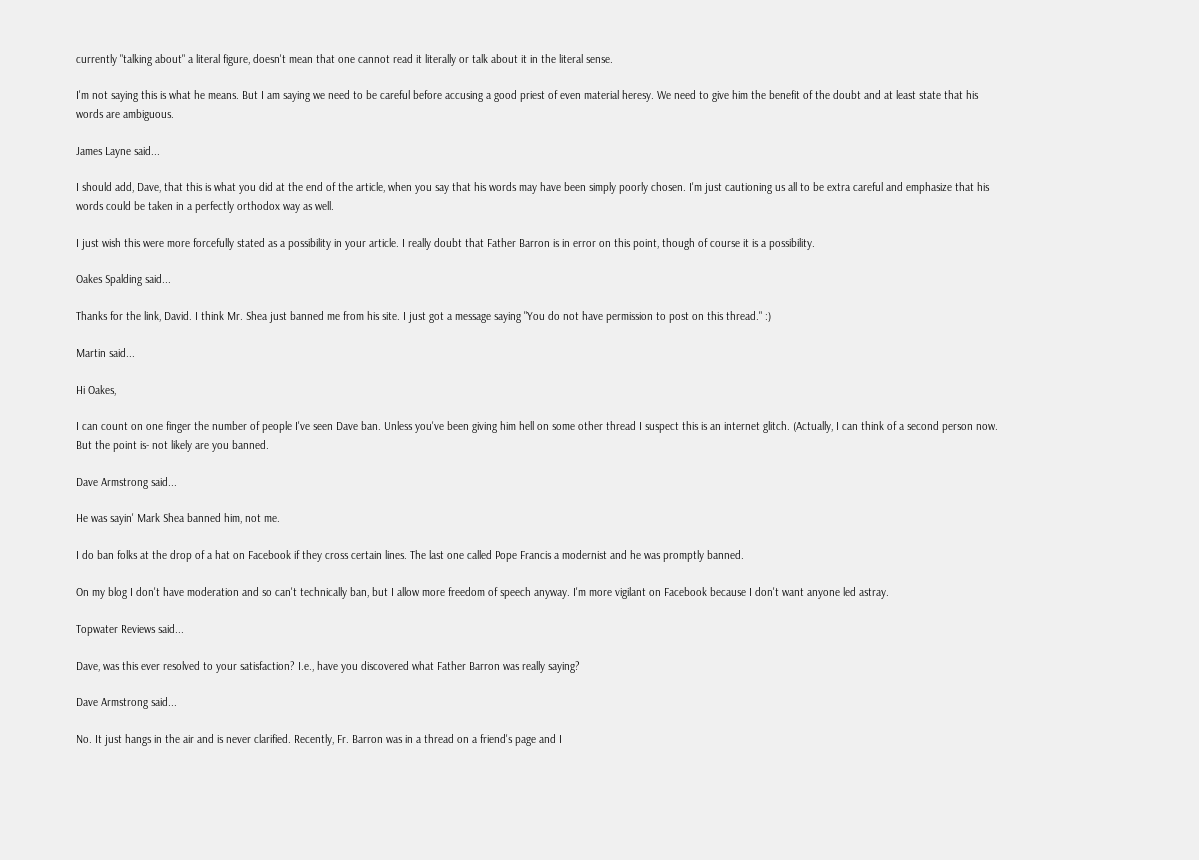currently "talking about" a literal figure, doesn't mean that one cannot read it literally or talk about it in the literal sense.

I'm not saying this is what he means. But I am saying we need to be careful before accusing a good priest of even material heresy. We need to give him the benefit of the doubt and at least state that his words are ambiguous.

James Layne said...

I should add, Dave, that this is what you did at the end of the article, when you say that his words may have been simply poorly chosen. I'm just cautioning us all to be extra careful and emphasize that his words could be taken in a perfectly orthodox way as well.

I just wish this were more forcefully stated as a possibility in your article. I really doubt that Father Barron is in error on this point, though of course it is a possibility.

Oakes Spalding said...

Thanks for the link, David. I think Mr. Shea just banned me from his site. I just got a message saying "You do not have permission to post on this thread." :)

Martin said...

Hi Oakes,

I can count on one finger the number of people I've seen Dave ban. Unless you've been giving him hell on some other thread I suspect this is an internet glitch. (Actually, I can think of a second person now. But the point is- not likely are you banned.

Dave Armstrong said...

He was sayin' Mark Shea banned him, not me.

I do ban folks at the drop of a hat on Facebook if they cross certain lines. The last one called Pope Francis a modernist and he was promptly banned.

On my blog I don't have moderation and so can't technically ban, but I allow more freedom of speech anyway. I'm more vigilant on Facebook because I don't want anyone led astray.

Topwater Reviews said...

Dave, was this ever resolved to your satisfaction? I.e., have you discovered what Father Barron was really saying?

Dave Armstrong said...

No. It just hangs in the air and is never clarified. Recently, Fr. Barron was in a thread on a friend's page and I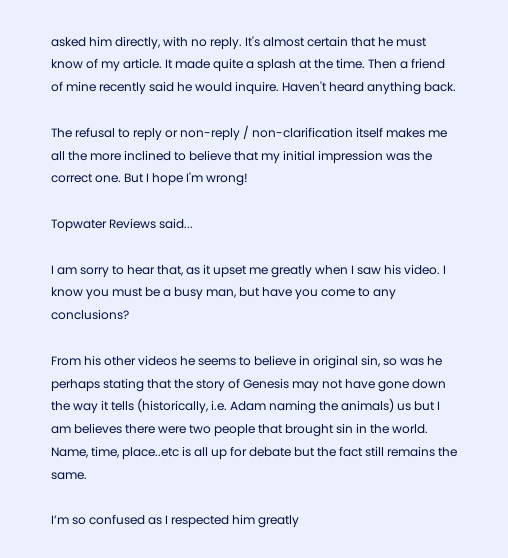asked him directly, with no reply. It's almost certain that he must know of my article. It made quite a splash at the time. Then a friend of mine recently said he would inquire. Haven't heard anything back.

The refusal to reply or non-reply / non-clarification itself makes me all the more inclined to believe that my initial impression was the correct one. But I hope I'm wrong!

Topwater Reviews said...

I am sorry to hear that, as it upset me greatly when I saw his video. I know you must be a busy man, but have you come to any conclusions?

From his other videos he seems to believe in original sin, so was he perhaps stating that the story of Genesis may not have gone down the way it tells (historically, i.e. Adam naming the animals) us but I am believes there were two people that brought sin in the world. Name, time, place..etc is all up for debate but the fact still remains the same.

I’m so confused as I respected him greatly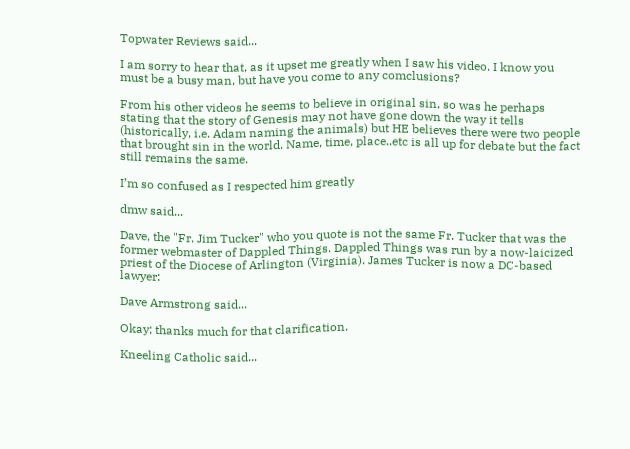Topwater Reviews said...

I am sorry to hear that, as it upset me greatly when I saw his video. I know you must be a busy man, but have you come to any comclusions?

From his other videos he seems to believe in original sin, so was he perhaps stating that the story of Genesis may not have gone down the way it tells (historically, i.e. Adam naming the animals) but HE believes there were two people that brought sin in the world. Name, time, place..etc is all up for debate but the fact still remains the same.

I’m so confused as I respected him greatly

dmw said...

Dave, the "Fr. Jim Tucker" who you quote is not the same Fr. Tucker that was the former webmaster of Dappled Things. Dappled Things was run by a now-laicized priest of the Diocese of Arlington (Virginia). James Tucker is now a DC-based lawyer:

Dave Armstrong said...

Okay; thanks much for that clarification.

Kneeling Catholic said...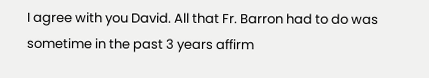I agree with you David. All that Fr. Barron had to do was sometime in the past 3 years affirm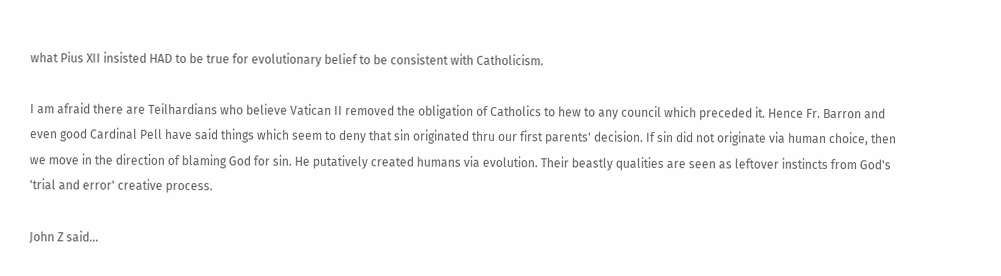what Pius XII insisted HAD to be true for evolutionary belief to be consistent with Catholicism.

I am afraid there are Teilhardians who believe Vatican II removed the obligation of Catholics to hew to any council which preceded it. Hence Fr. Barron and even good Cardinal Pell have said things which seem to deny that sin originated thru our first parents' decision. If sin did not originate via human choice, then we move in the direction of blaming God for sin. He putatively created humans via evolution. Their beastly qualities are seen as leftover instincts from God's 'trial and error' creative process.

John Z said...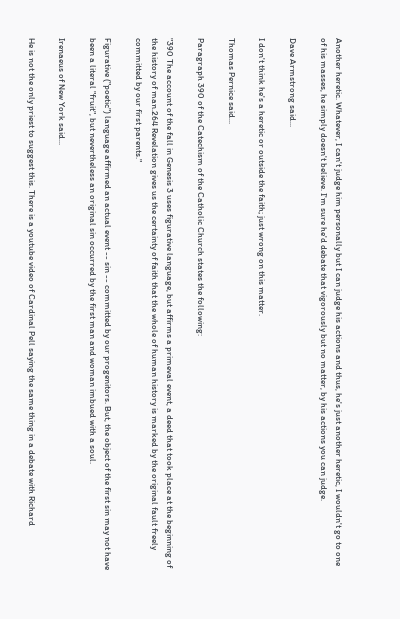Another heretic. Whatever, I can't judge him personally but I can judge his actions and thus, he's just another heretic, I wouldn't go to one of his masses, he simply doesn't believe. I'm sure he'd debate that vigorously but no matter, by his actions you can judge.

Dave Armstrong said...

I don't think he's a heretic or outside the faith; just wrong on this matter.

Thomas Pernice said...

Paragraph 390 of the Catechism of the Catholic Church states the following:

"390 The account of the fall in Genesis 3 uses figurative language, but affirms a primeval event, a deed that took place at the beginning of the history of man.264 Revelation gives us the certainty of faith that the whole of human history is marked by the original fault freely committed by our first parents."

Figurative ("poetic") language affirmed an actual event -- sin -- committed by our progenitors. But, the object of the first sin may not have been a literal "fruit", but nevertheless an original sin occurred by the first man and woman imbued with a soul.

Irenaeus of New York said...

He is not the only priest to suggest this. There is a youtube video of Cardinal Pell saying the same thing in a debate with Richard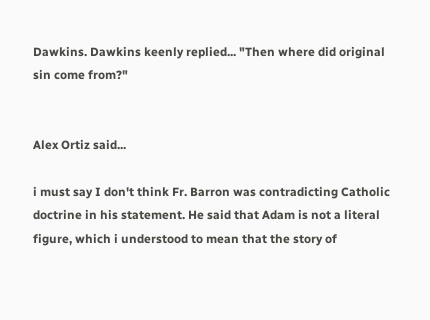Dawkins. Dawkins keenly replied... "Then where did original sin come from?"


Alex Ortiz said...

i must say I don't think Fr. Barron was contradicting Catholic doctrine in his statement. He said that Adam is not a literal figure, which i understood to mean that the story of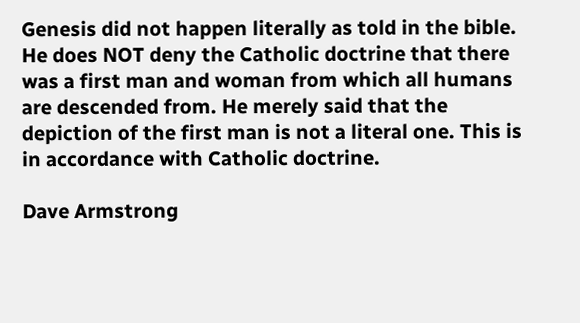Genesis did not happen literally as told in the bible. He does NOT deny the Catholic doctrine that there was a first man and woman from which all humans are descended from. He merely said that the depiction of the first man is not a literal one. This is in accordance with Catholic doctrine.

Dave Armstrong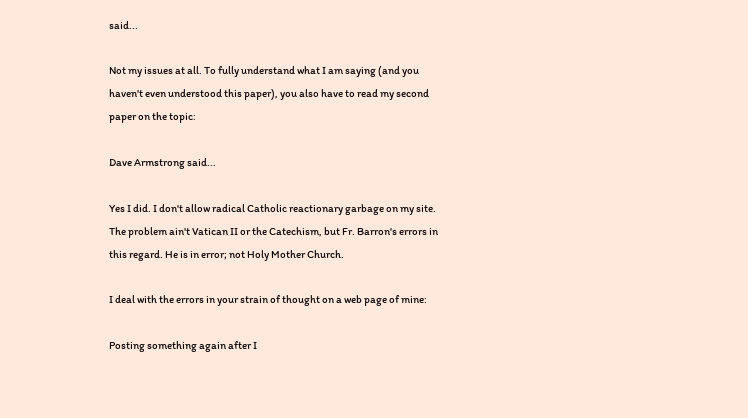said...

Not my issues at all. To fully understand what I am saying (and you haven't even understood this paper), you also have to read my second paper on the topic:

Dave Armstrong said...

Yes I did. I don't allow radical Catholic reactionary garbage on my site. The problem ain't Vatican II or the Catechism, but Fr. Barron's errors in this regard. He is in error; not Holy Mother Church.

I deal with the errors in your strain of thought on a web page of mine:

Posting something again after I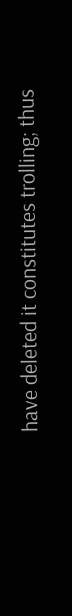have deleted it constitutes trolling; thus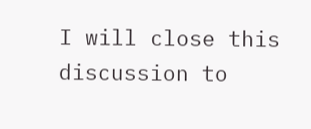I will close this discussion to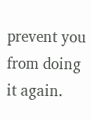prevent you from doing it again.